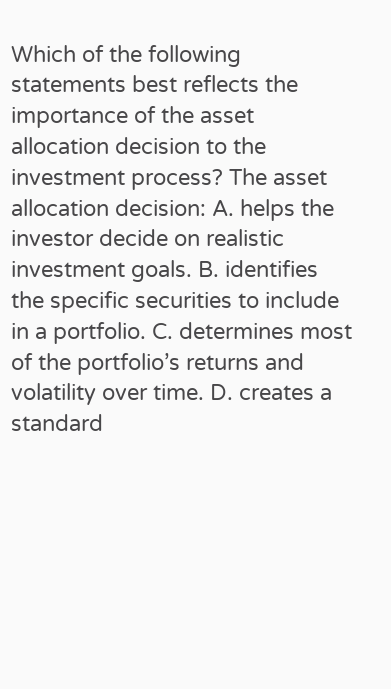Which of the following statements best reflects the importance of the asset allocation decision to the investment process? The asset allocation decision: A. helps the investor decide on realistic investment goals. B. identifies the specific securities to include in a portfolio. C. determines most of the portfolio’s returns and volatility over time. D. creates a standard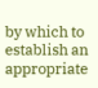by which to establish an appropriate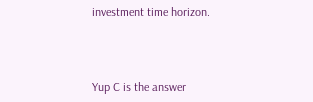investment time horizon.



Yup C is the answer